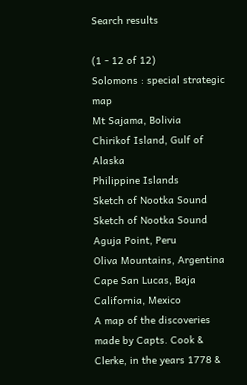Search results

(1 - 12 of 12)
Solomons : special strategic map
Mt Sajama, Bolivia
Chirikof Island, Gulf of Alaska
Philippine Islands
Sketch of Nootka Sound
Sketch of Nootka Sound
Aguja Point, Peru
Oliva Mountains, Argentina
Cape San Lucas, Baja California, Mexico
A map of the discoveries made by Capts. Cook & Clerke, in the years 1778 &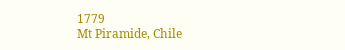1779
Mt Piramide, Chile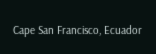Cape San Francisco, Ecuador